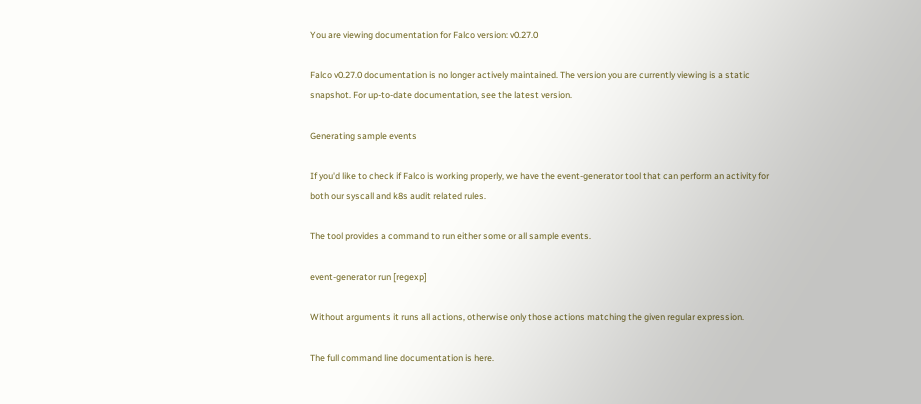You are viewing documentation for Falco version: v0.27.0

Falco v0.27.0 documentation is no longer actively maintained. The version you are currently viewing is a static snapshot. For up-to-date documentation, see the latest version.

Generating sample events

If you'd like to check if Falco is working properly, we have the event-generator tool that can perform an activity for both our syscall and k8s audit related rules.

The tool provides a command to run either some or all sample events.

event-generator run [regexp]

Without arguments it runs all actions, otherwise only those actions matching the given regular expression.

The full command line documentation is here.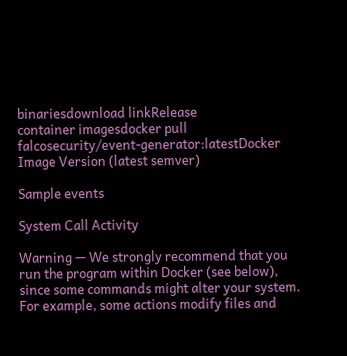binariesdownload linkRelease
container imagesdocker pull falcosecurity/event-generator:latestDocker Image Version (latest semver)

Sample events

System Call Activity

Warning — We strongly recommend that you run the program within Docker (see below), since some commands might alter your system. For example, some actions modify files and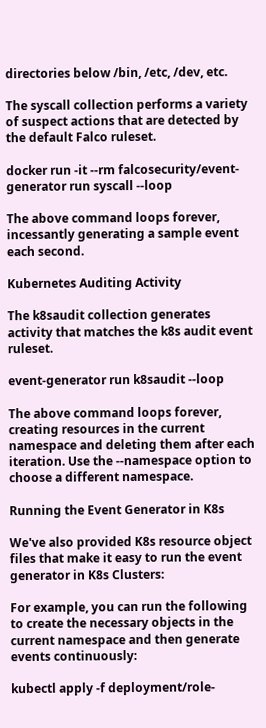directories below /bin, /etc, /dev, etc.

The syscall collection performs a variety of suspect actions that are detected by the default Falco ruleset.

docker run -it --rm falcosecurity/event-generator run syscall --loop

The above command loops forever, incessantly generating a sample event each second.

Kubernetes Auditing Activity

The k8saudit collection generates activity that matches the k8s audit event ruleset.

event-generator run k8saudit --loop

The above command loops forever, creating resources in the current namespace and deleting them after each iteration. Use the --namespace option to choose a different namespace.

Running the Event Generator in K8s

We've also provided K8s resource object files that make it easy to run the event generator in K8s Clusters:

For example, you can run the following to create the necessary objects in the current namespace and then generate events continuously:

kubectl apply -f deployment/role-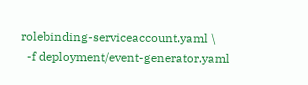rolebinding-serviceaccount.yaml \
  -f deployment/event-generator.yaml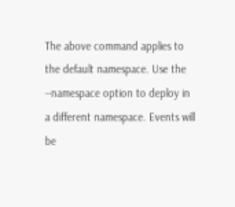The above command applies to the default namespace. Use the --namespace option to deploy in a different namespace. Events will be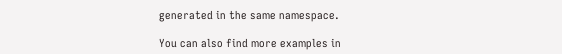generated in the same namespace.

You can also find more examples in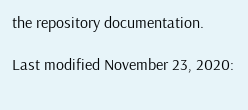the repository documentation.

Last modified November 23, 2020: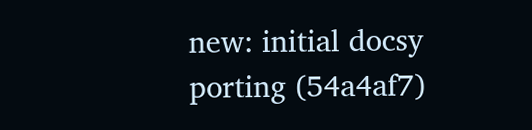new: initial docsy porting (54a4af7)